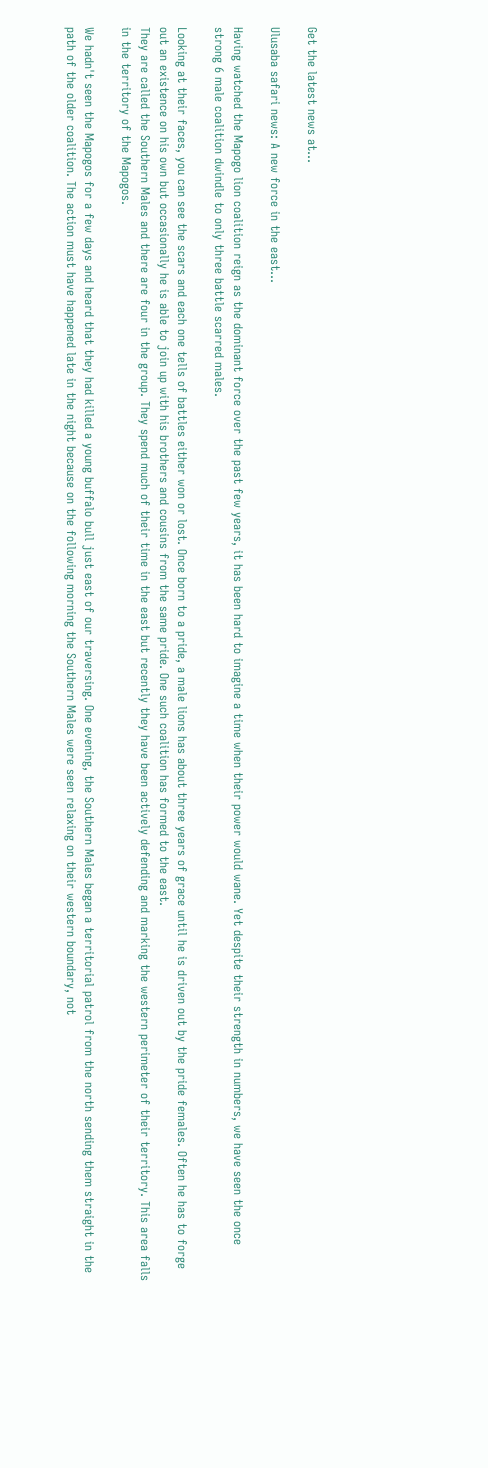Get the latest news at...

Ulusaba safari news: A new force in the east...

Having watched the Mapogo lion coalition reign as the dominant force over the past few years, it has been hard to imagine a time when their power would wane. Yet despite their strength in numbers, we have seen the once strong 6 male coalition dwindle to only three battle scarred males.

Looking at their faces, you can see the scars and each one tells of battles either won or lost. Once born to a pride, a male lions has about three years of grace until he is driven out by the pride females. Often he has to forge out an existence on his own but occasionally he is able to join up with his brothers and cousins from the same pride. One such coalition has formed to the east.
They are called the Southern Males and there are four in the group. They spend much of their time in the east but recently they have been actively defending and marking the western perimeter of their territory. This area falls in the territory of the Mapogos.

We hadn't seen the Mapogos for a few days and heard that they had killed a young buffalo bull just east of our traversing. One evening, the Southern Males began a territorial patrol from the north sending them straight in the path of the older coalition. The action must have happened late in the night because on the following morning the Southern Males were seen relaxing on their western boundary, not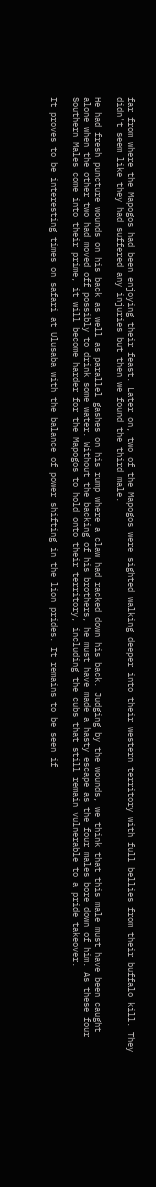far from where the Mapogos had been enjoying their feast. Later on, two of the Mapogos were sighted walking deeper into their western territory with full bellies from their buffalo kill. They didn't seem like they had suffered any injuries but then we found the third male.

He had fresh puncture wounds on his back as well as parallel gashes on his rump where a claw had racked down his back. Judging by the wounds, we think that this male must have been caught alone when the other two had moved off possibly to drink some water. Without the backing of his brothers, he must have made a hasty escape as the four males bore down of him. As these four Southern Males come into their prime, it will become harder for the Mapogos to hold onto their territory, including the cubs that still remain vulnerable to a pride takeover.

It proves to be interesting times on safari at Ulusaba with the balance of power shifting in the lion prides. It remains to be seen if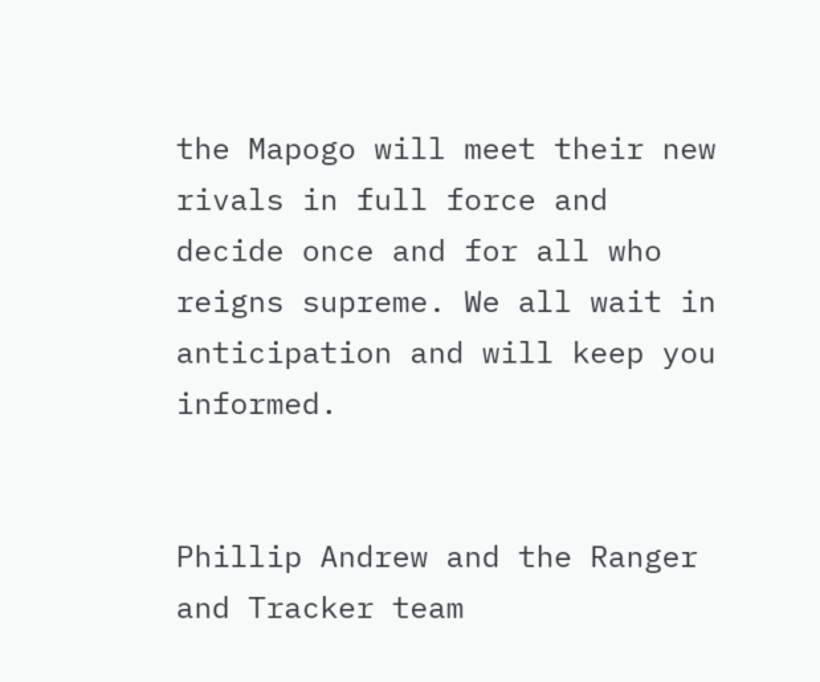the Mapogo will meet their new rivals in full force and decide once and for all who reigns supreme. We all wait in anticipation and will keep you informed.


Phillip Andrew and the Ranger and Tracker team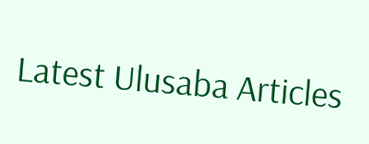Latest Ulusaba Articles